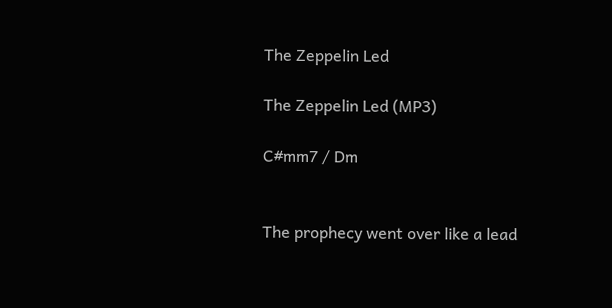The Zeppelin Led

The Zeppelin Led (MP3)

C#mm7 / Dm


The prophecy went over like a lead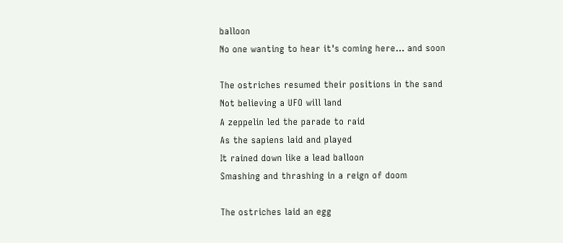balloon
No one wanting to hear it's coming here... and soon

The ostriches resumed their positions in the sand
Not believing a UFO will land
A zeppelin led the parade to raid
As the sapiens laid and played
It rained down like a lead balloon
Smashing and thrashing in a reign of doom

The ostriches laid an egg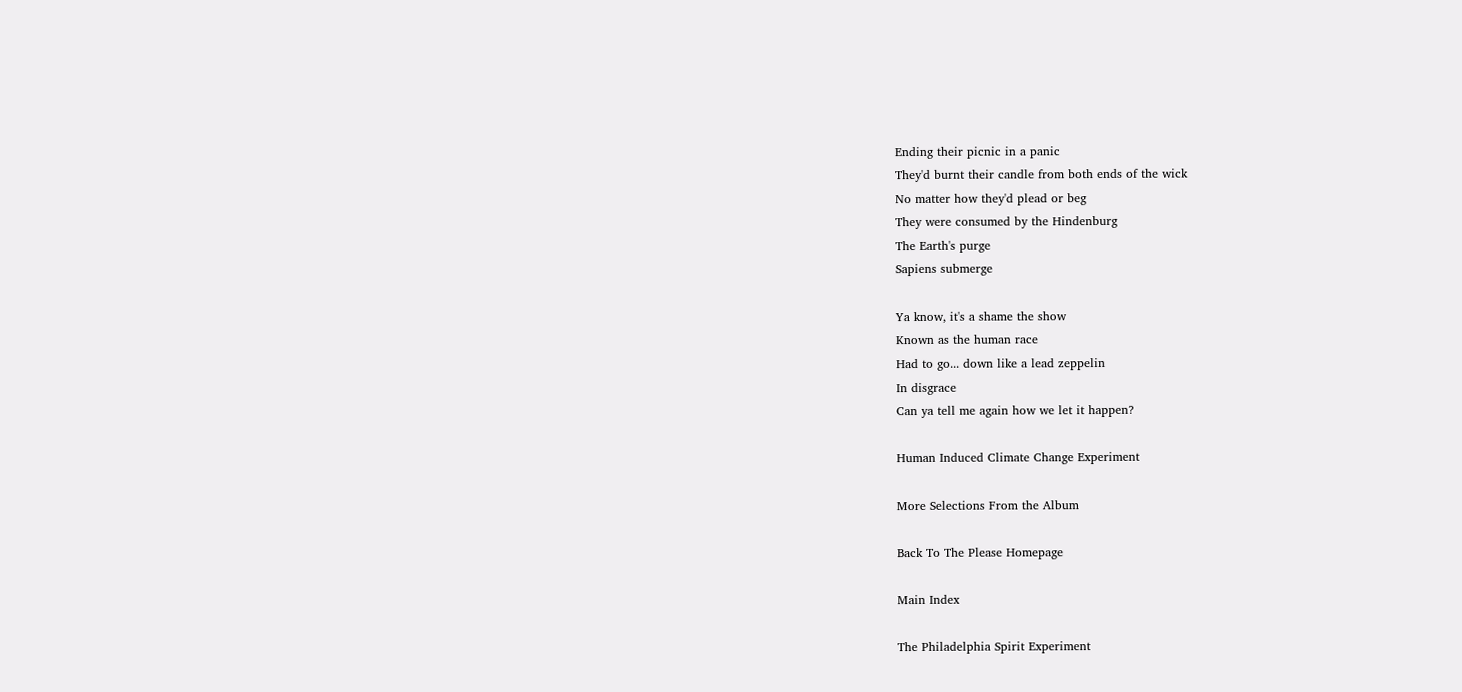Ending their picnic in a panic
They'd burnt their candle from both ends of the wick
No matter how they'd plead or beg
They were consumed by the Hindenburg
The Earth's purge
Sapiens submerge

Ya know, it's a shame the show
Known as the human race
Had to go... down like a lead zeppelin
In disgrace
Can ya tell me again how we let it happen?

Human Induced Climate Change Experiment

More Selections From the Album

Back To The Please Homepage

Main Index

The Philadelphia Spirit Experiment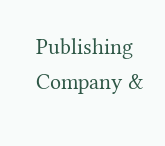Publishing Company &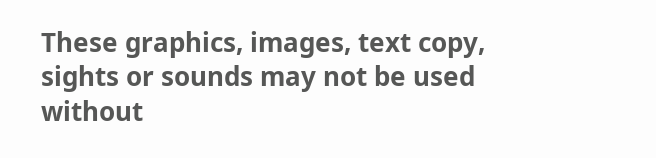These graphics, images, text copy, sights or sounds may not be used without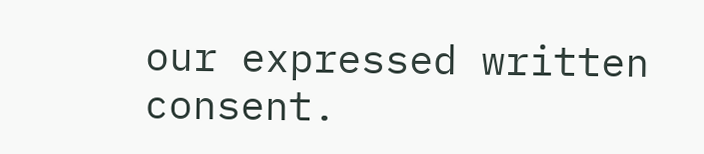our expressed written consent.